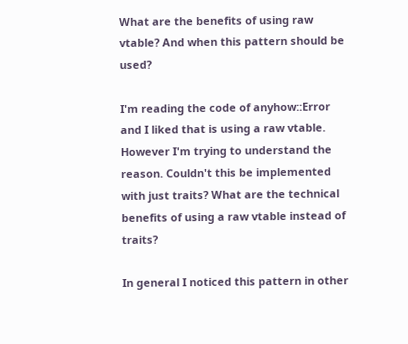What are the benefits of using raw vtable? And when this pattern should be used?

I'm reading the code of anyhow::Error and I liked that is using a raw vtable. However I'm trying to understand the reason. Couldn't this be implemented with just traits? What are the technical benefits of using a raw vtable instead of traits?

In general I noticed this pattern in other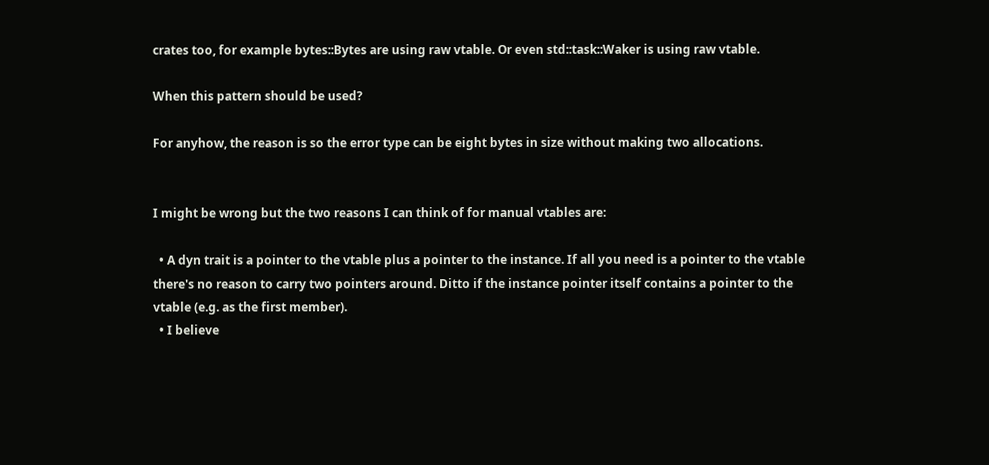crates too, for example bytes::Bytes are using raw vtable. Or even std::task::Waker is using raw vtable.

When this pattern should be used?

For anyhow, the reason is so the error type can be eight bytes in size without making two allocations.


I might be wrong but the two reasons I can think of for manual vtables are:

  • A dyn trait is a pointer to the vtable plus a pointer to the instance. If all you need is a pointer to the vtable there's no reason to carry two pointers around. Ditto if the instance pointer itself contains a pointer to the vtable (e.g. as the first member).
  • I believe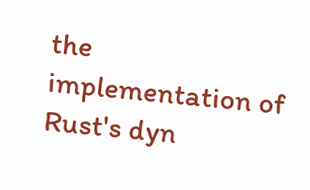the implementation of Rust's dyn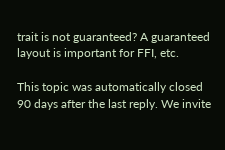trait is not guaranteed? A guaranteed layout is important for FFI, etc.

This topic was automatically closed 90 days after the last reply. We invite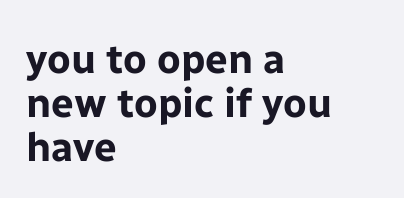you to open a new topic if you have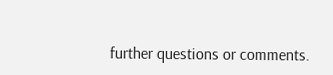further questions or comments.